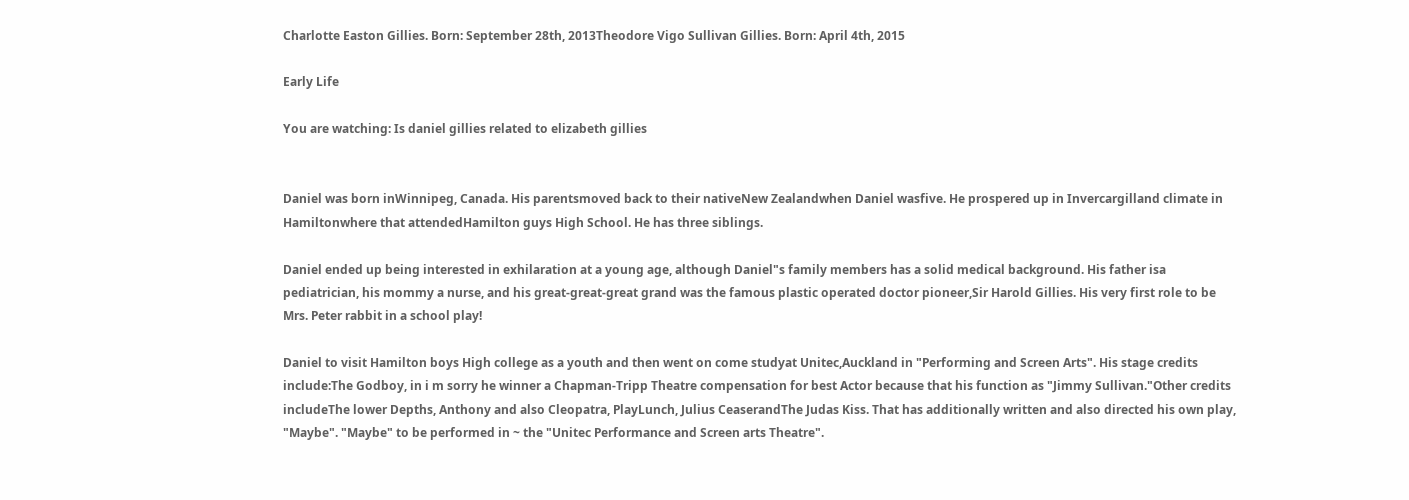Charlotte Easton Gillies. Born: September 28th, 2013Theodore Vigo Sullivan Gillies. Born: April 4th, 2015

Early Life

You are watching: Is daniel gillies related to elizabeth gillies


Daniel was born inWinnipeg, Canada. His parentsmoved back to their nativeNew Zealandwhen Daniel wasfive. He prospered up in Invercargilland climate in Hamiltonwhere that attendedHamilton guys High School. He has three siblings.

Daniel ended up being interested in exhilaration at a young age, although Daniel"s family members has a solid medical background. His father isa pediatrician, his mommy a nurse, and his great-great-great grand was the famous plastic operated doctor pioneer,Sir Harold Gillies. His very first role to be Mrs. Peter rabbit in a school play!

Daniel to visit Hamilton boys High college as a youth and then went on come studyat Unitec,Auckland in "Performing and Screen Arts". His stage credits include:The Godboy, in i m sorry he winner a Chapman-Tripp Theatre compensation for best Actor because that his function as "Jimmy Sullivan."Other credits includeThe lower Depths, Anthony and also Cleopatra, PlayLunch, Julius CeaserandThe Judas Kiss. That has additionally written and also directed his own play, "Maybe". "Maybe" to be performed in ~ the "Unitec Performance and Screen arts Theatre".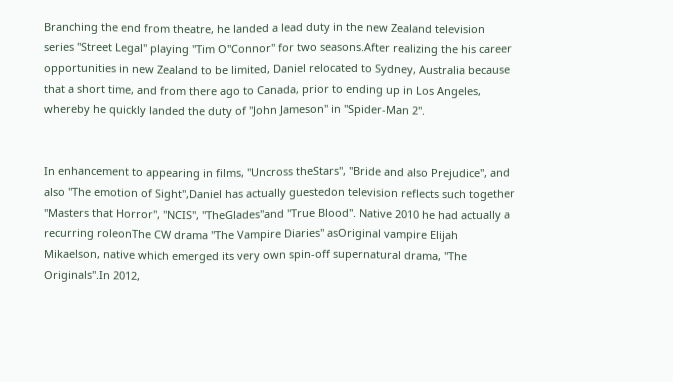Branching the end from theatre, he landed a lead duty in the new Zealand television series "Street Legal" playing "Tim O"Connor" for two seasons.After realizing the his career opportunities in new Zealand to be limited, Daniel relocated to Sydney, Australia because that a short time, and from there ago to Canada, prior to ending up in Los Angeles, whereby he quickly landed the duty of "John Jameson" in "Spider-Man 2".


In enhancement to appearing in films, "Uncross theStars", "Bride and also Prejudice", and also "The emotion of Sight",Daniel has actually guestedon television reflects such together "Masters that Horror", "NCIS", "TheGlades"and "True Blood". Native 2010 he had actually a recurring roleonThe CW drama "The Vampire Diaries" asOriginal vampire Elijah Mikaelson, native which emerged its very own spin-off supernatural drama, "The Originals".In 2012,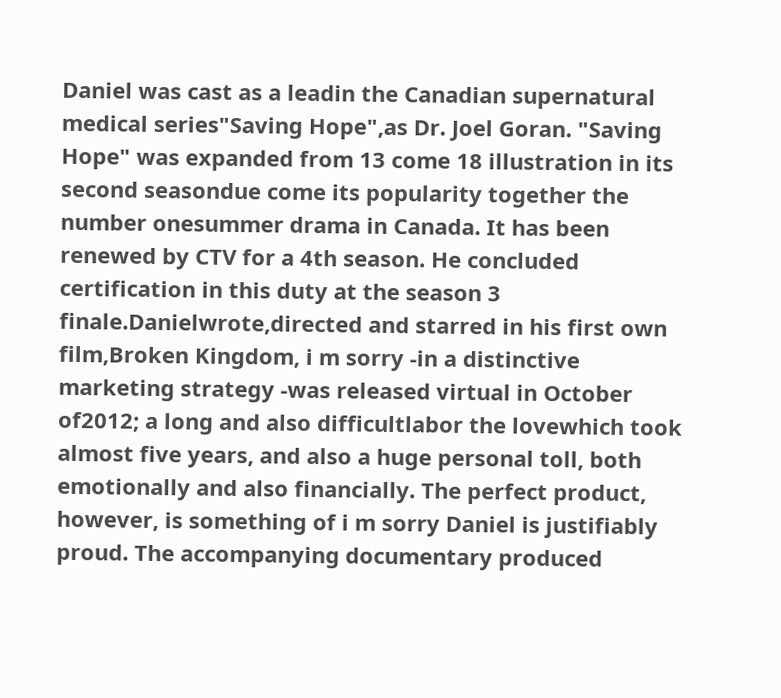Daniel was cast as a leadin the Canadian supernatural medical series"Saving Hope",as Dr. Joel Goran. "Saving Hope" was expanded from 13 come 18 illustration in its second seasondue come its popularity together the number onesummer drama in Canada. It has been renewed by CTV for a 4th season. He concluded certification in this duty at the season 3 finale.Danielwrote,directed and starred in his first own film,Broken Kingdom, i m sorry -in a distinctive marketing strategy -was released virtual in October of2012; a long and also difficultlabor the lovewhich took almost five years, and also a huge personal toll, both emotionally and also financially. The perfect product, however, is something of i m sorry Daniel is justifiably proud. The accompanying documentary produced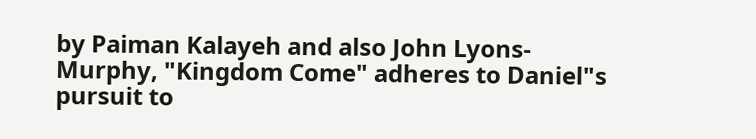by Paiman Kalayeh and also John Lyons-Murphy, "Kingdom Come" adheres to Daniel"s pursuit to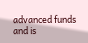advanced funds and is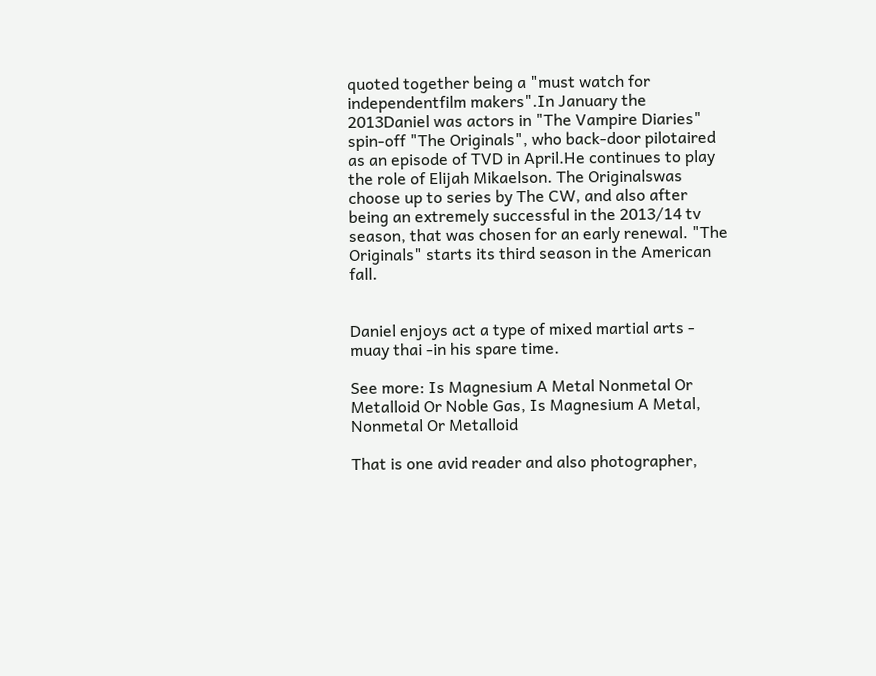quoted together being a "must watch for independentfilm makers".In January the 2013Daniel was actors in "The Vampire Diaries" spin-off "The Originals", who back-door pilotaired as an episode of TVD in April.He continues to play the role of Elijah Mikaelson. The Originalswas choose up to series by The CW, and also after being an extremely successful in the 2013/14 tv season, that was chosen for an early renewal. "The Originals" starts its third season in the American fall.


Daniel enjoys act a type of mixed martial arts - muay thai -in his spare time.

See more: Is Magnesium A Metal Nonmetal Or Metalloid Or Noble Gas, Is Magnesium A Metal, Nonmetal Or Metalloid

That is one avid reader and also photographer,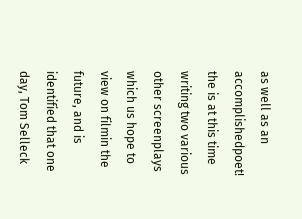as well as an accomplishedpoet! the is at this time writing two various other screenplays which us hope to view on filmin the future, and is identified that one day, Tom Selleck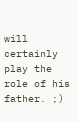will certainly play the role of his father. ;)